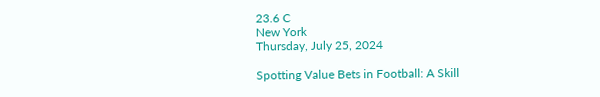23.6 C
New York
Thursday, July 25, 2024

Spotting Value Bets in Football: A Skill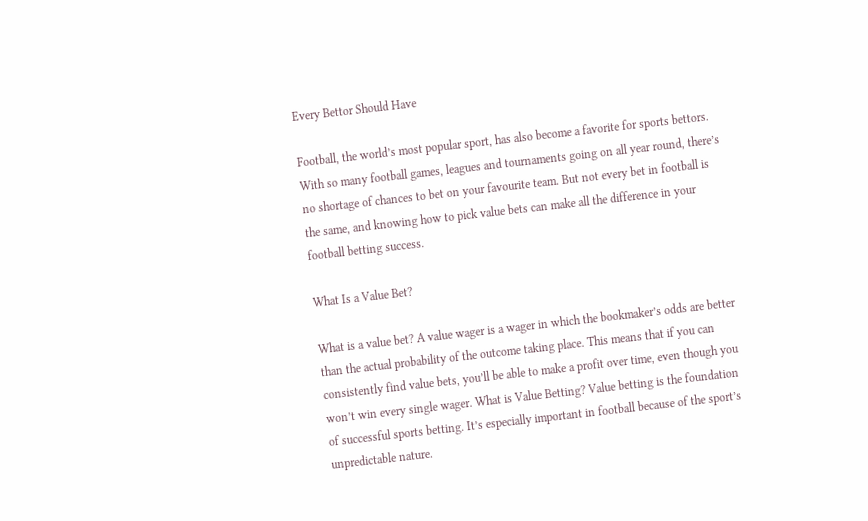Every Bettor Should Have

Football, the world’s most popular sport, has also become a favorite for sports bettors. With so many football games, leagues and tournaments going on all year round, there’s no shortage of chances to bet on your favourite team. But not every bet in football is the same, and knowing how to pick value bets can make all the difference in your football betting success.

What Is a Value Bet?

What is a value bet? A value wager is a wager in which the bookmaker’s odds are better than the actual probability of the outcome taking place. This means that if you can consistently find value bets, you’ll be able to make a profit over time, even though you won’t win every single wager. What is Value Betting? Value betting is the foundation of successful sports betting. It’s especially important in football because of the sport’s unpredictable nature.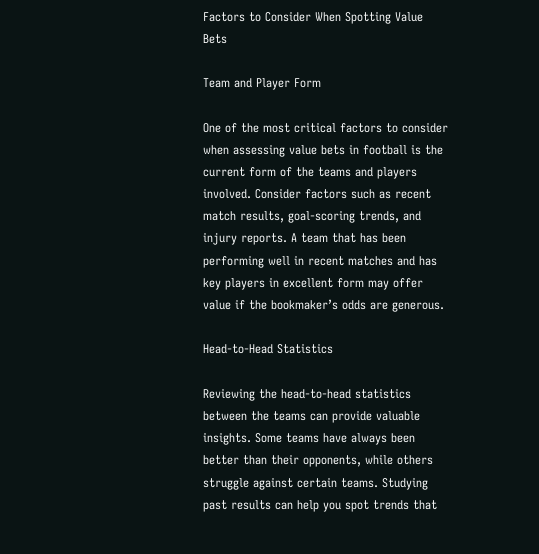Factors to Consider When Spotting Value Bets

Team and Player Form

One of the most critical factors to consider when assessing value bets in football is the current form of the teams and players involved. Consider factors such as recent match results, goal-scoring trends, and injury reports. A team that has been performing well in recent matches and has key players in excellent form may offer value if the bookmaker’s odds are generous.

Head-to-Head Statistics

Reviewing the head-to-head statistics between the teams can provide valuable insights. Some teams have always been better than their opponents, while others struggle against certain teams. Studying past results can help you spot trends that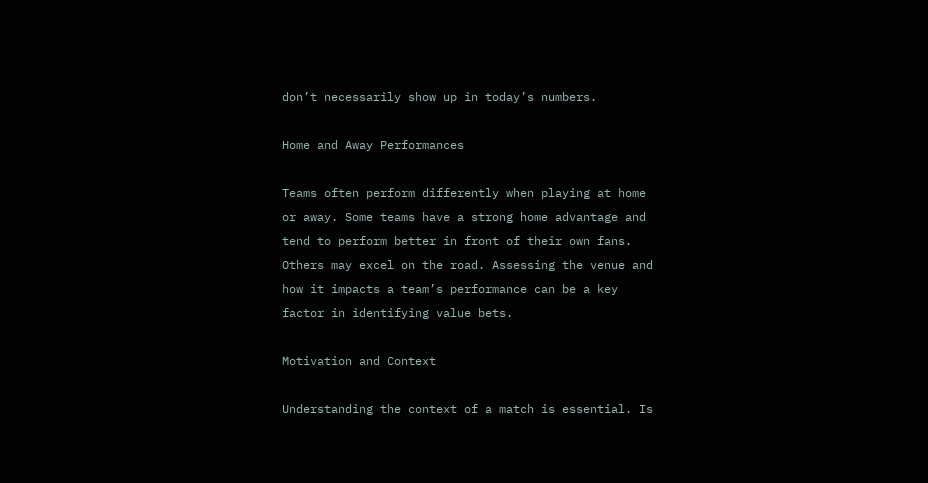don’t necessarily show up in today’s numbers.

Home and Away Performances

Teams often perform differently when playing at home or away. Some teams have a strong home advantage and tend to perform better in front of their own fans. Others may excel on the road. Assessing the venue and how it impacts a team’s performance can be a key factor in identifying value bets.

Motivation and Context

Understanding the context of a match is essential. Is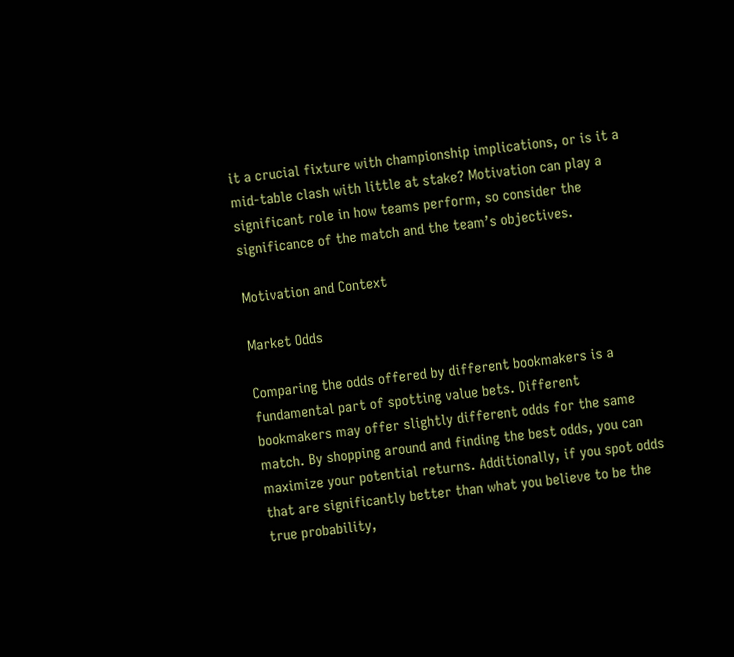it a crucial fixture with championship implications, or is it a mid-table clash with little at stake? Motivation can play a significant role in how teams perform, so consider the significance of the match and the team’s objectives.

Motivation and Context

Market Odds

Comparing the odds offered by different bookmakers is a fundamental part of spotting value bets. Different bookmakers may offer slightly different odds for the same match. By shopping around and finding the best odds, you can maximize your potential returns. Additionally, if you spot odds that are significantly better than what you believe to be the true probability,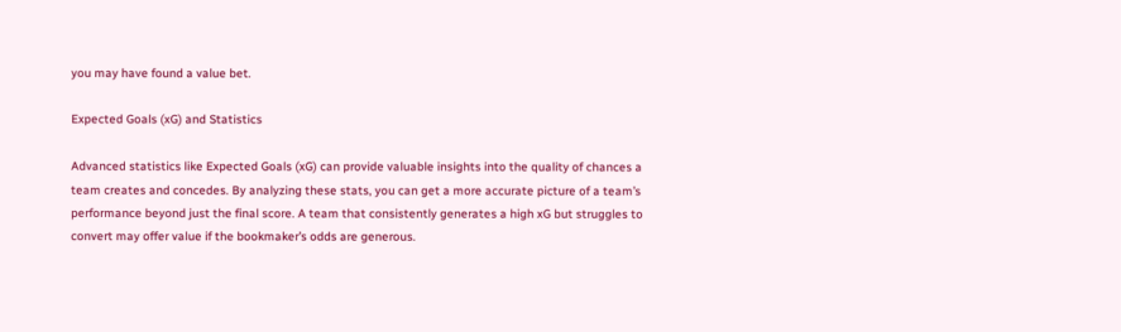you may have found a value bet.

Expected Goals (xG) and Statistics

Advanced statistics like Expected Goals (xG) can provide valuable insights into the quality of chances a team creates and concedes. By analyzing these stats, you can get a more accurate picture of a team’s performance beyond just the final score. A team that consistently generates a high xG but struggles to convert may offer value if the bookmaker’s odds are generous.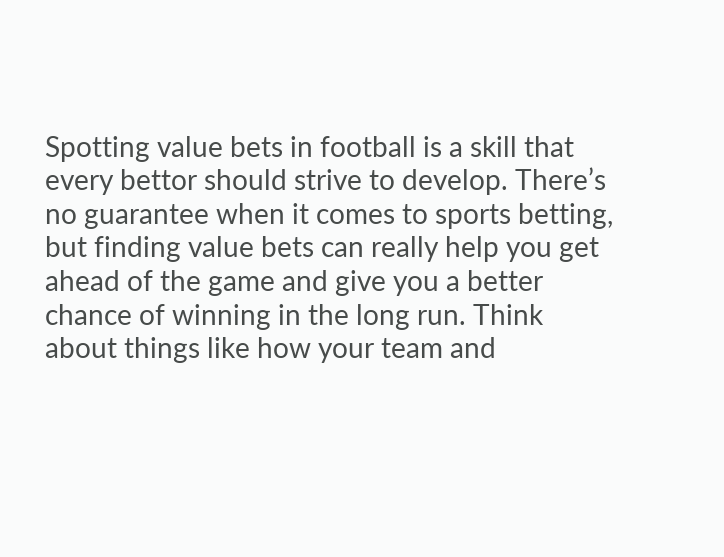Spotting value bets in football is a skill that every bettor should strive to develop. There’s no guarantee when it comes to sports betting, but finding value bets can really help you get ahead of the game and give you a better chance of winning in the long run. Think about things like how your team and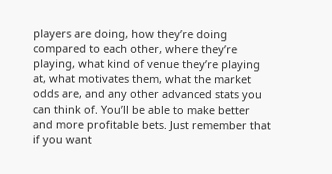players are doing, how they’re doing compared to each other, where they’re playing, what kind of venue they’re playing at, what motivates them, what the market odds are, and any other advanced stats you can think of. You’ll be able to make better and more profitable bets. Just remember that if you want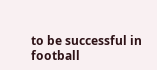to be successful in football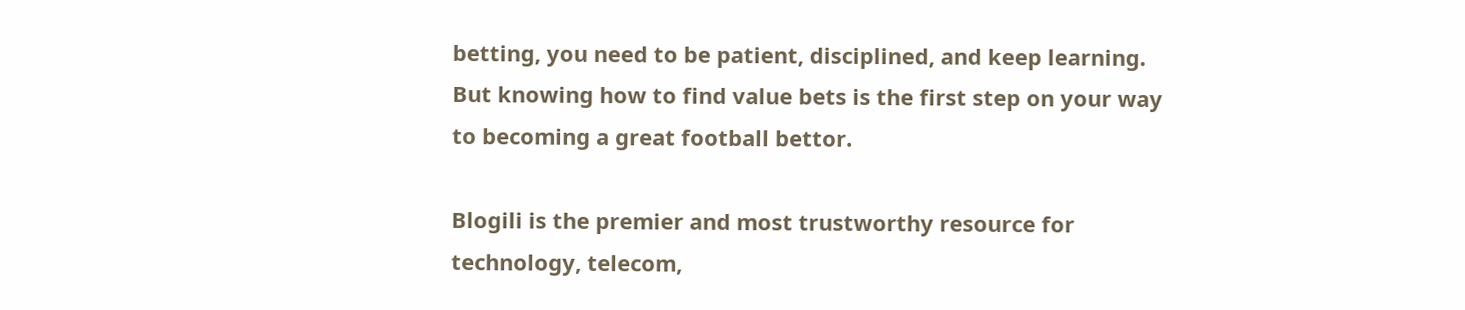betting, you need to be patient, disciplined, and keep learning. But knowing how to find value bets is the first step on your way to becoming a great football bettor.

Blogili is the premier and most trustworthy resource for technology, telecom,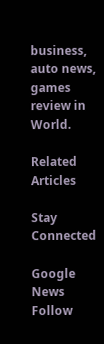business, auto news, games review in World.

Related Articles

Stay Connected

Google News Follow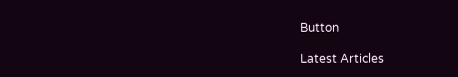Button

Latest Articles